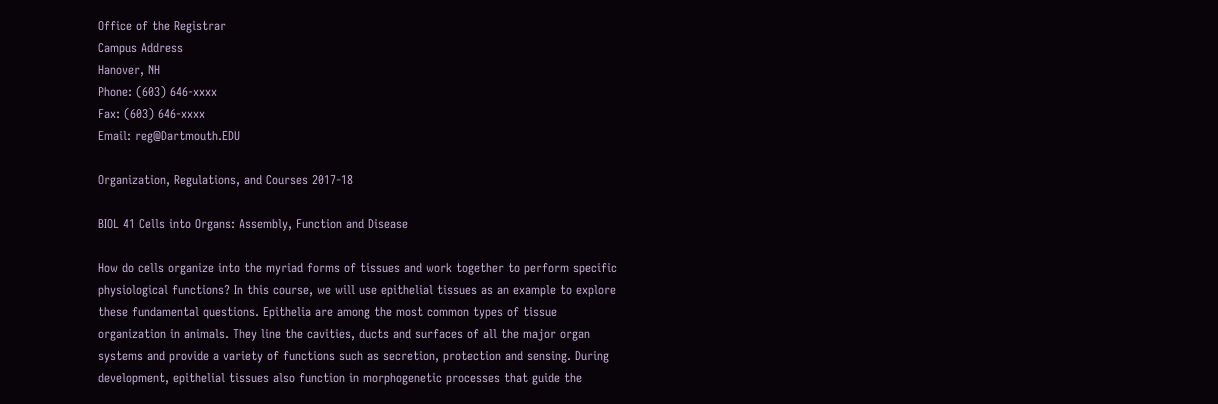Office of the Registrar
Campus Address
Hanover, NH
Phone: (603) 646-xxxx
Fax: (603) 646-xxxx
Email: reg@Dartmouth.EDU

Organization, Regulations, and Courses 2017-18

BIOL 41 Cells into Organs: Assembly, Function and Disease

How do cells organize into the myriad forms of tissues and work together to perform specific physiological functions? In this course, we will use epithelial tissues as an example to explore these fundamental questions. Epithelia are among the most common types of tissue organization in animals. They line the cavities, ducts and surfaces of all the major organ systems and provide a variety of functions such as secretion, protection and sensing. During development, epithelial tissues also function in morphogenetic processes that guide the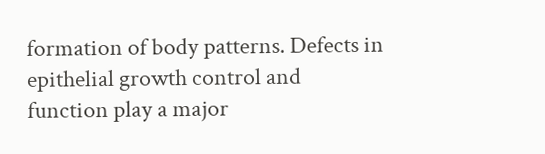formation of body patterns. Defects in epithelial growth control and function play a major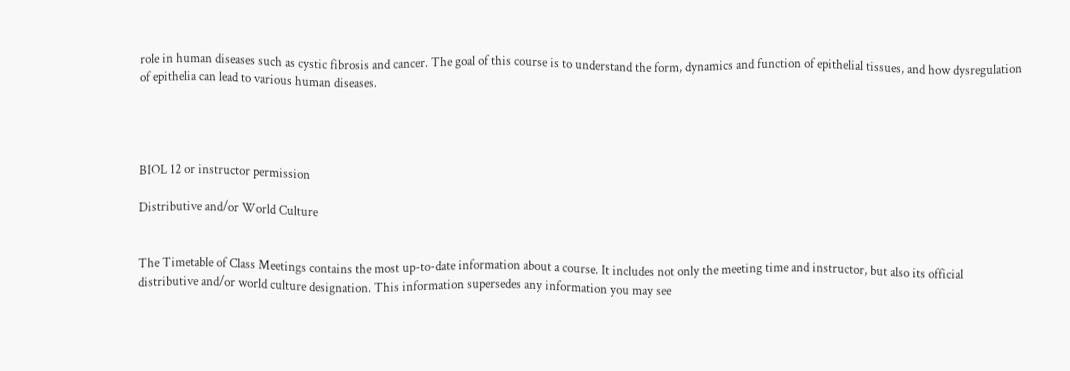role in human diseases such as cystic fibrosis and cancer. The goal of this course is to understand the form, dynamics and function of epithelial tissues, and how dysregulation of epithelia can lead to various human diseases.




BIOL 12 or instructor permission

Distributive and/or World Culture


The Timetable of Class Meetings contains the most up-to-date information about a course. It includes not only the meeting time and instructor, but also its official distributive and/or world culture designation. This information supersedes any information you may see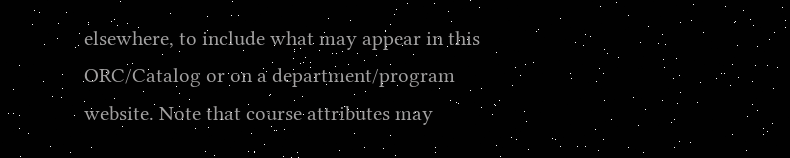elsewhere, to include what may appear in this ORC/Catalog or on a department/program website. Note that course attributes may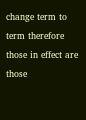change term to term therefore those in effect are those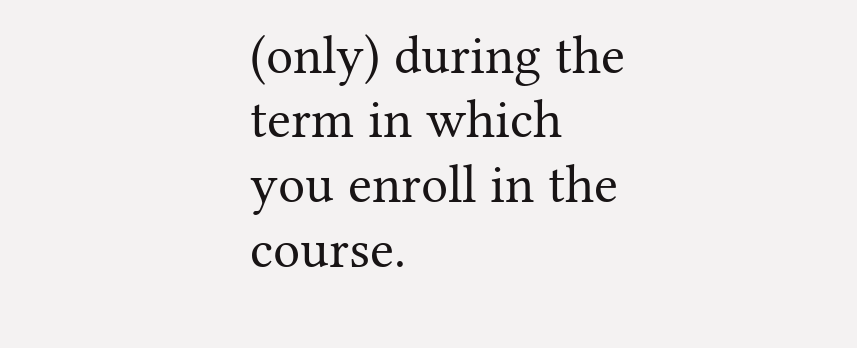(only) during the term in which you enroll in the course.